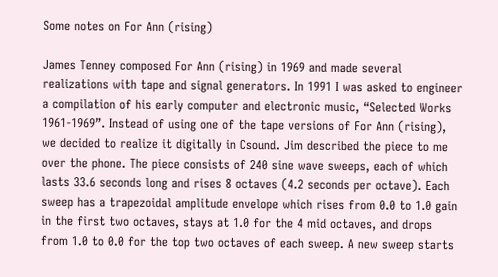Some notes on For Ann (rising)

James Tenney composed For Ann (rising) in 1969 and made several realizations with tape and signal generators. In 1991 I was asked to engineer a compilation of his early computer and electronic music, “Selected Works 1961-1969”. Instead of using one of the tape versions of For Ann (rising), we decided to realize it digitally in Csound. Jim described the piece to me over the phone. The piece consists of 240 sine wave sweeps, each of which lasts 33.6 seconds long and rises 8 octaves (4.2 seconds per octave). Each sweep has a trapezoidal amplitude envelope which rises from 0.0 to 1.0 gain in the first two octaves, stays at 1.0 for the 4 mid octaves, and drops from 1.0 to 0.0 for the top two octaves of each sweep. A new sweep starts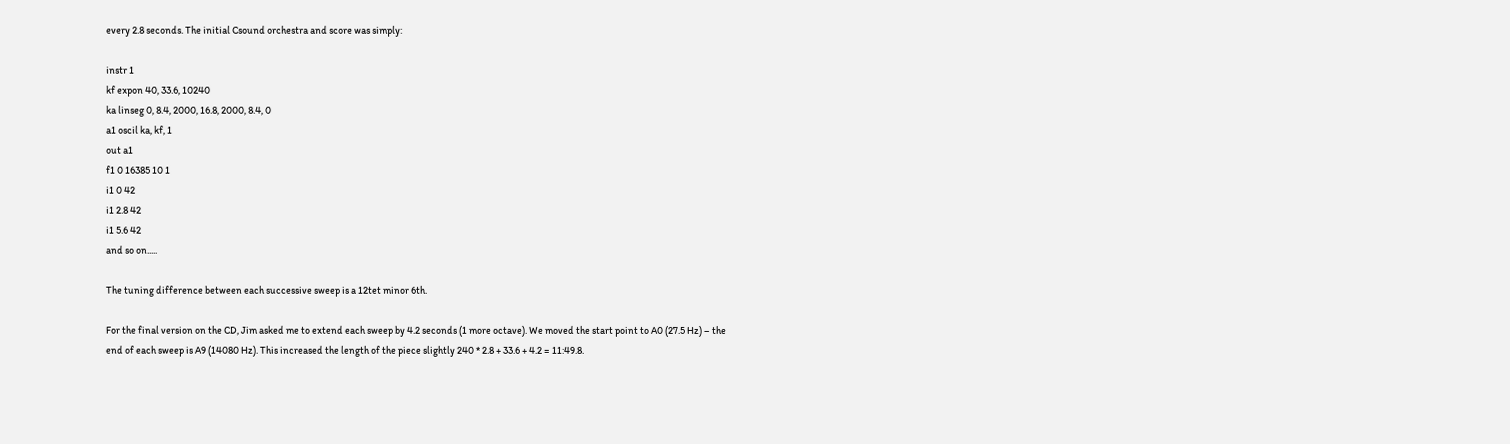every 2.8 seconds. The initial Csound orchestra and score was simply:

instr 1
kf expon 40, 33.6, 10240
ka linseg 0, 8.4, 2000, 16.8, 2000, 8.4, 0
a1 oscil ka, kf, 1
out a1
f1 0 16385 10 1
i1 0 42
i1 2.8 42
i1 5.6 42
and so on.....

The tuning difference between each successive sweep is a 12tet minor 6th.

For the final version on the CD, Jim asked me to extend each sweep by 4.2 seconds (1 more octave). We moved the start point to A0 (27.5 Hz) – the end of each sweep is A9 (14080 Hz). This increased the length of the piece slightly 240 * 2.8 + 33.6 + 4.2 = 11:49.8.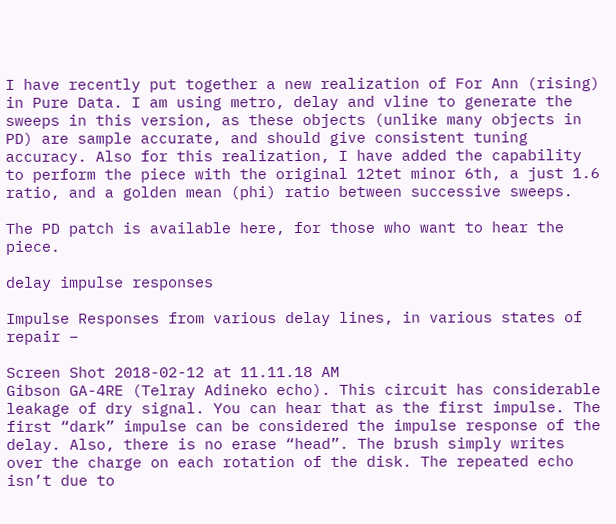I have recently put together a new realization of For Ann (rising) in Pure Data. I am using metro, delay and vline to generate the sweeps in this version, as these objects (unlike many objects in PD) are sample accurate, and should give consistent tuning accuracy. Also for this realization, I have added the capability to perform the piece with the original 12tet minor 6th, a just 1.6 ratio, and a golden mean (phi) ratio between successive sweeps.

The PD patch is available here, for those who want to hear the piece.

delay impulse responses

Impulse Responses from various delay lines, in various states of repair –

Screen Shot 2018-02-12 at 11.11.18 AM
Gibson GA-4RE (Telray Adineko echo). This circuit has considerable leakage of dry signal. You can hear that as the first impulse. The first “dark” impulse can be considered the impulse response of the delay. Also, there is no erase “head”. The brush simply writes over the charge on each rotation of the disk. The repeated echo isn’t due to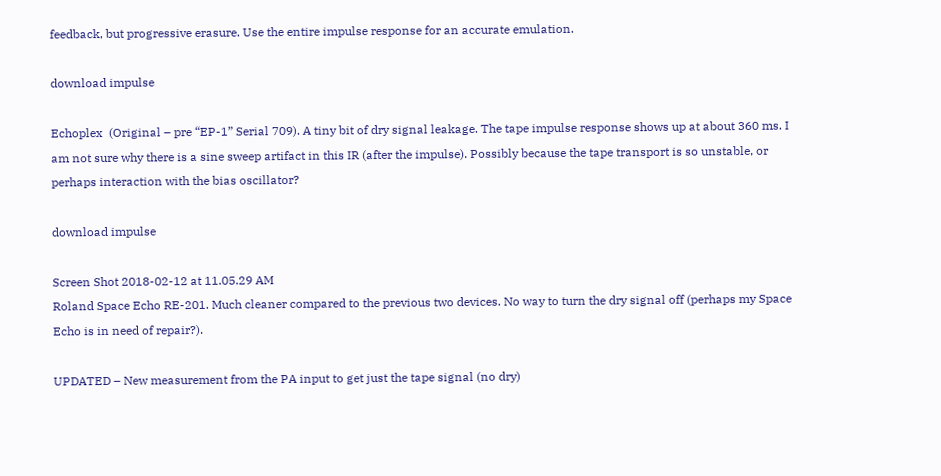feedback, but progressive erasure. Use the entire impulse response for an accurate emulation.

download impulse

Echoplex  (Original – pre “EP-1” Serial 709). A tiny bit of dry signal leakage. The tape impulse response shows up at about 360 ms. I am not sure why there is a sine sweep artifact in this IR (after the impulse). Possibly because the tape transport is so unstable, or perhaps interaction with the bias oscillator?

download impulse

Screen Shot 2018-02-12 at 11.05.29 AM
Roland Space Echo RE-201. Much cleaner compared to the previous two devices. No way to turn the dry signal off (perhaps my Space Echo is in need of repair?).

UPDATED – New measurement from the PA input to get just the tape signal (no dry)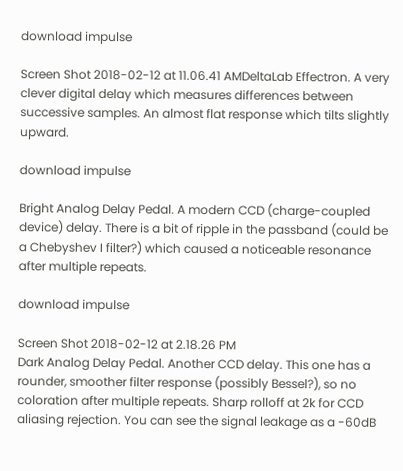download impulse

Screen Shot 2018-02-12 at 11.06.41 AMDeltaLab Effectron. A very clever digital delay which measures differences between successive samples. An almost flat response which tilts slightly upward.

download impulse

Bright Analog Delay Pedal. A modern CCD (charge-coupled device) delay. There is a bit of ripple in the passband (could be a Chebyshev I filter?) which caused a noticeable resonance after multiple repeats.

download impulse

Screen Shot 2018-02-12 at 2.18.26 PM
Dark Analog Delay Pedal. Another CCD delay. This one has a rounder, smoother filter response (possibly Bessel?), so no coloration after multiple repeats. Sharp rolloff at 2k for CCD aliasing rejection. You can see the signal leakage as a -60dB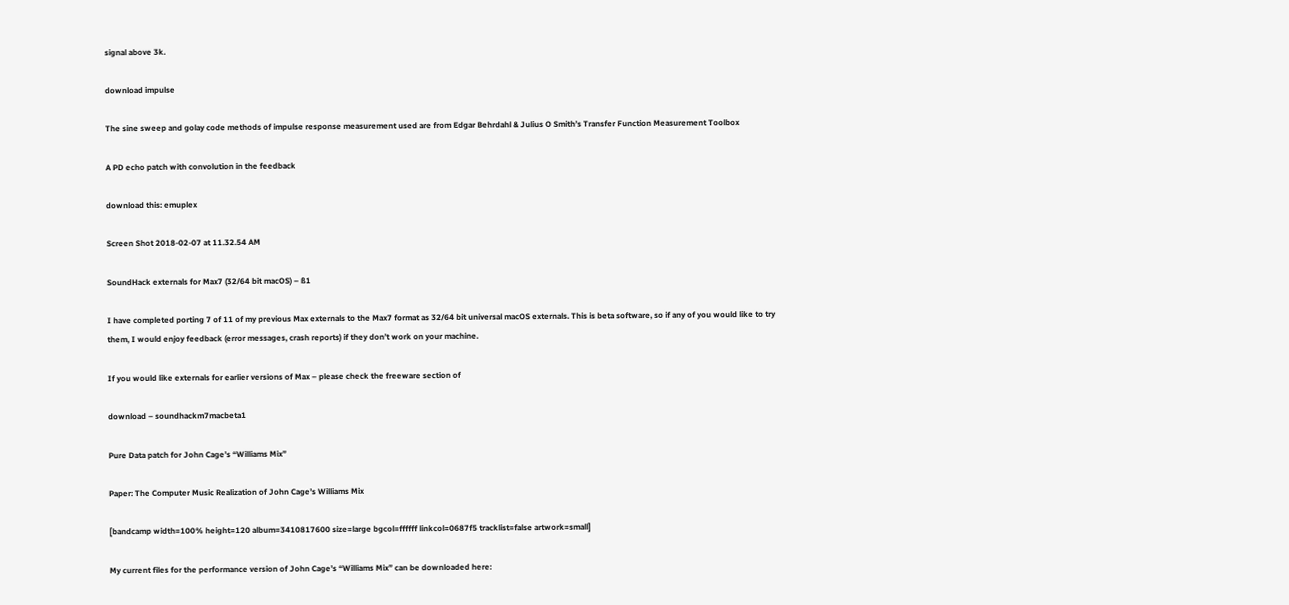signal above 3k.

download impulse

The sine sweep and golay code methods of impulse response measurement used are from Edgar Behrdahl & Julius O Smith’s Transfer Function Measurement Toolbox

A PD echo patch with convolution in the feedback

download this: emuplex

Screen Shot 2018-02-07 at 11.32.54 AM

SoundHack externals for Max7 (32/64 bit macOS) – ß1

I have completed porting 7 of 11 of my previous Max externals to the Max7 format as 32/64 bit universal macOS externals. This is beta software, so if any of you would like to try them, I would enjoy feedback (error messages, crash reports) if they don’t work on your machine.

If you would like externals for earlier versions of Max – please check the freeware section of

download – soundhackm7macbeta1

Pure Data patch for John Cage’s “Williams Mix”

Paper: The Computer Music Realization of John Cage’s Williams Mix

[bandcamp width=100% height=120 album=3410817600 size=large bgcol=ffffff linkcol=0687f5 tracklist=false artwork=small]

My current files for the performance version of John Cage’s “Williams Mix” can be downloaded here: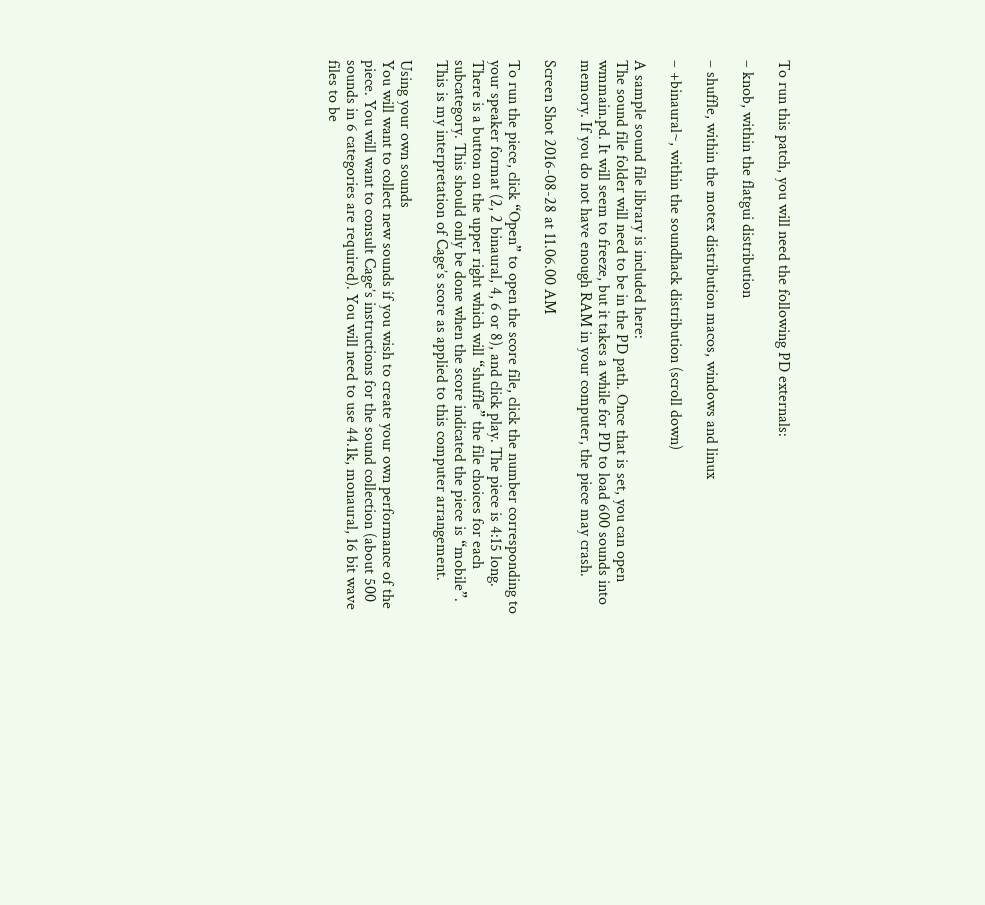To run this patch, you will need the following PD externals:

– knob, within the flatgui distribution

– shuffle, within the motex distribution macos, windows and linux

– +binaural~, within the soundhack distribution (scroll down)

A sample sound file library is included here:
The sound file folder will need to be in the PD path. Once that is set, you can open wmmain.pd. It will seem to freeze, but it takes a while for PD to load 600 sounds into memory. If you do not have enough RAM in your computer, the piece may crash.

Screen Shot 2016-08-28 at 11.06.00 AM

To run the piece, click “Open” to open the score file, click the number corresponding to your speaker format (2, 2 binaural, 4, 6 or 8), and click play. The piece is 4:15 long. There is a button on the upper right which will “shuffle” the file choices for each subcategory. This should only be done when the score indicated the piece is “mobile”. This is my interpretation of Cage’s score as applied to this computer arrangement.

Using your own sounds
You will want to collect new sounds if you wish to create your own performance of the piece. You will want to consult Cage’s instructions for the sound collection (about 500 sounds in 6 categories are required). You will need to use 44.1k, monaural, 16 bit wave files to be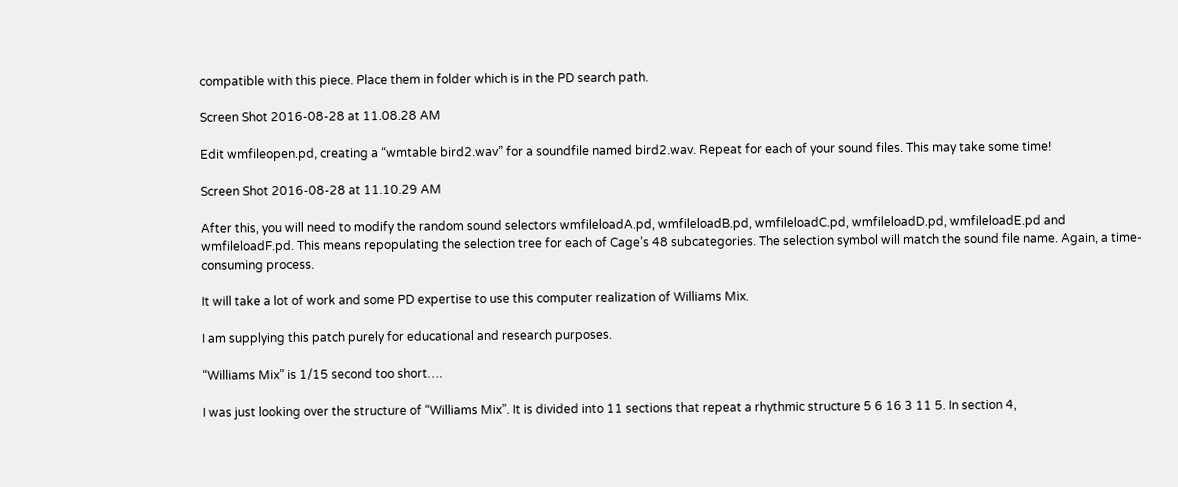compatible with this piece. Place them in folder which is in the PD search path.

Screen Shot 2016-08-28 at 11.08.28 AM

Edit wmfileopen.pd, creating a “wmtable bird2.wav” for a soundfile named bird2.wav. Repeat for each of your sound files. This may take some time!

Screen Shot 2016-08-28 at 11.10.29 AM

After this, you will need to modify the random sound selectors wmfileloadA.pd, wmfileloadB.pd, wmfileloadC.pd, wmfileloadD.pd, wmfileloadE.pd and wmfileloadF.pd. This means repopulating the selection tree for each of Cage’s 48 subcategories. The selection symbol will match the sound file name. Again, a time-consuming process.

It will take a lot of work and some PD expertise to use this computer realization of Williams Mix.

I am supplying this patch purely for educational and research purposes.

“Williams Mix” is 1/15 second too short….

I was just looking over the structure of “Williams Mix”. It is divided into 11 sections that repeat a rhythmic structure 5 6 16 3 11 5. In section 4,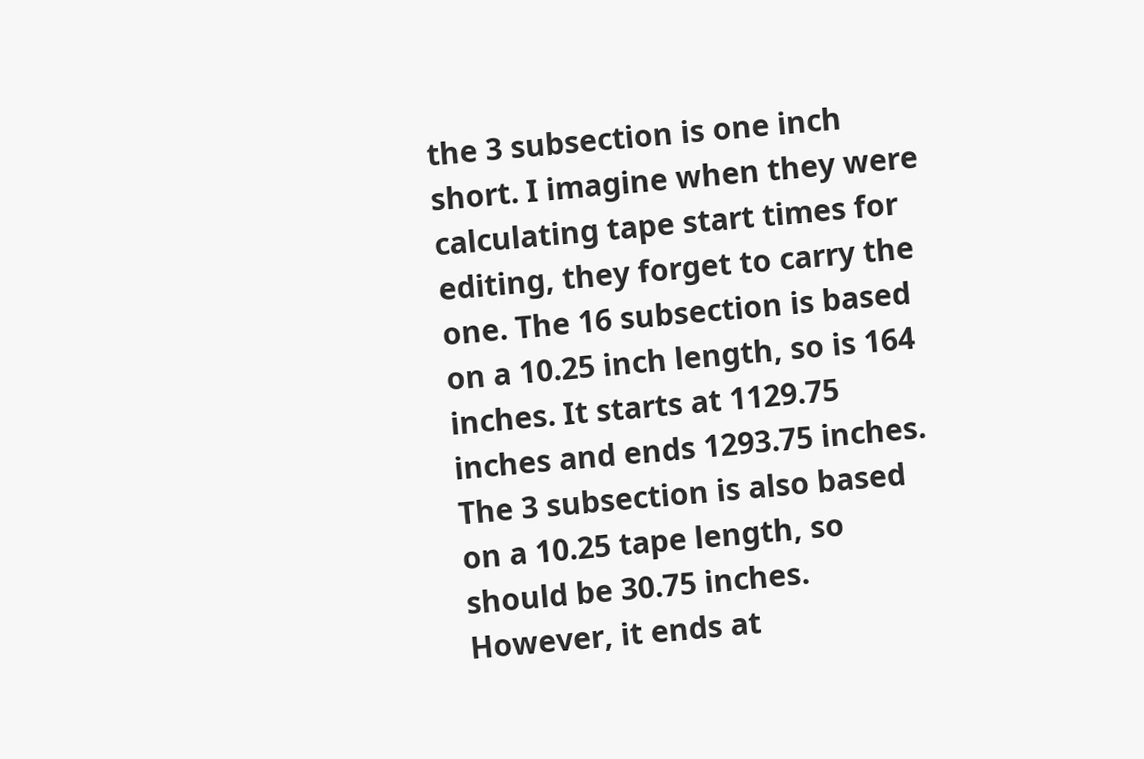the 3 subsection is one inch short. I imagine when they were calculating tape start times for editing, they forget to carry the one. The 16 subsection is based on a 10.25 inch length, so is 164 inches. It starts at 1129.75 inches and ends 1293.75 inches. The 3 subsection is also based on a 10.25 tape length, so should be 30.75 inches. However, it ends at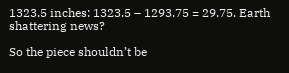1323.5 inches: 1323.5 – 1293.75 = 29.75. Earth shattering news?

So the piece shouldn’t be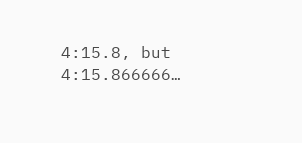4:15.8, but 4:15.866666…